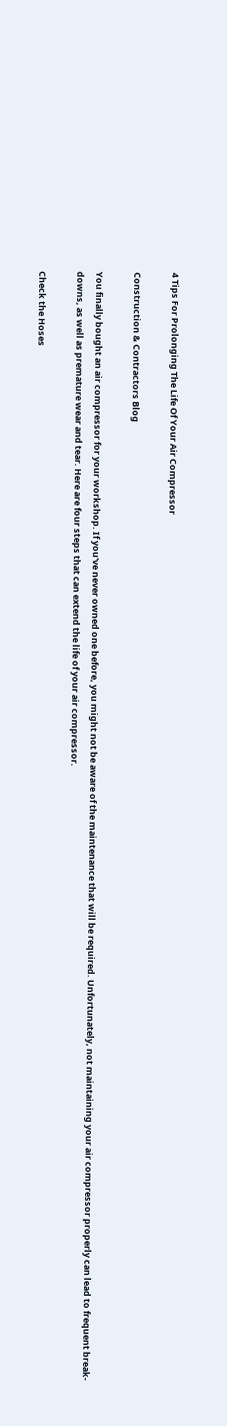4 Tips For Prolonging The Life Of Your Air Compressor

Construction & Contractors Blog

You finally bought an air compressor for your workshop. If you've never owned one before, you might not be aware of the maintenance that will be required. Unfortunately, not maintaining your air compressor properly can lead to frequent break-downs, as well as premature wear and tear. Here are four steps that can extend the life of your air compressor.

Check the Hoses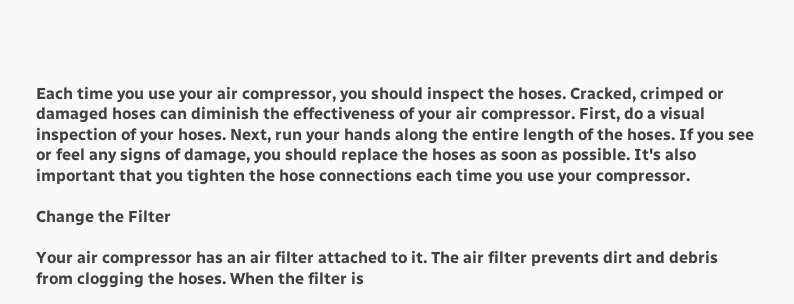Each time you use your air compressor, you should inspect the hoses. Cracked, crimped or damaged hoses can diminish the effectiveness of your air compressor. First, do a visual inspection of your hoses. Next, run your hands along the entire length of the hoses. If you see or feel any signs of damage, you should replace the hoses as soon as possible. It's also important that you tighten the hose connections each time you use your compressor.

Change the Filter

Your air compressor has an air filter attached to it. The air filter prevents dirt and debris from clogging the hoses. When the filter is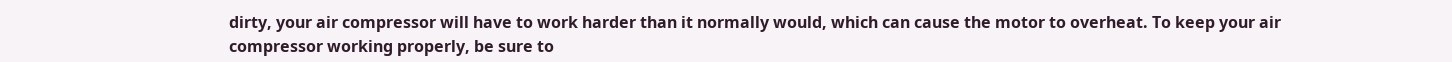dirty, your air compressor will have to work harder than it normally would, which can cause the motor to overheat. To keep your air compressor working properly, be sure to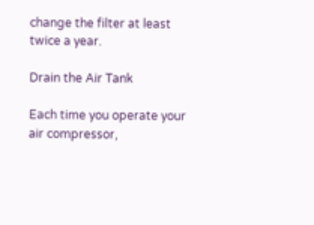change the filter at least twice a year.

Drain the Air Tank

Each time you operate your air compressor,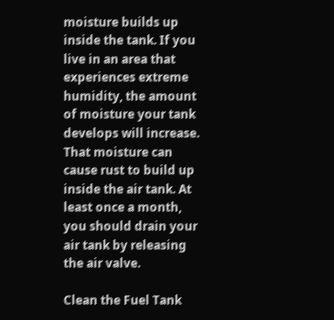moisture builds up inside the tank. If you live in an area that experiences extreme humidity, the amount of moisture your tank develops will increase. That moisture can cause rust to build up inside the air tank. At least once a month, you should drain your air tank by releasing the air valve.

Clean the Fuel Tank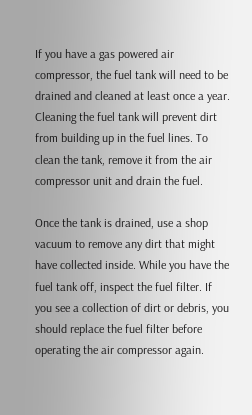If you have a gas powered air compressor, the fuel tank will need to be drained and cleaned at least once a year. Cleaning the fuel tank will prevent dirt from building up in the fuel lines. To clean the tank, remove it from the air compressor unit and drain the fuel.

Once the tank is drained, use a shop vacuum to remove any dirt that might have collected inside. While you have the fuel tank off, inspect the fuel filter. If you see a collection of dirt or debris, you should replace the fuel filter before operating the air compressor again.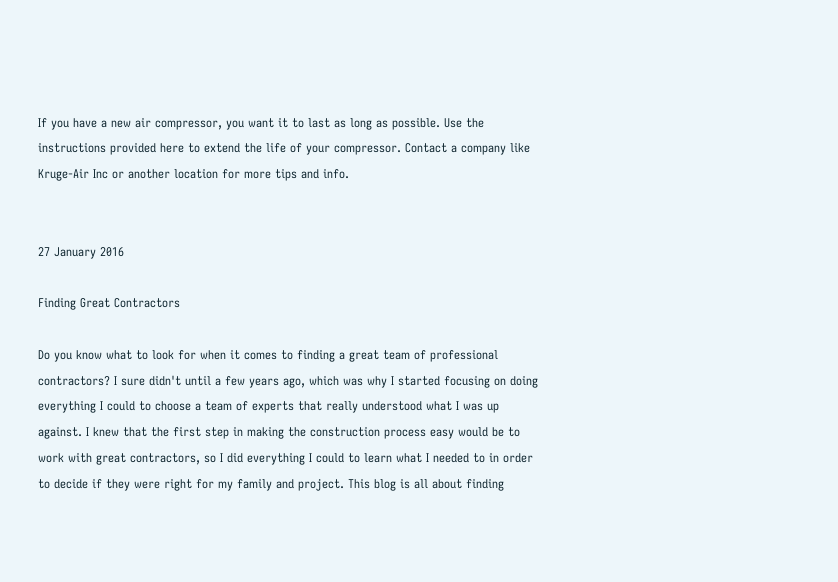If you have a new air compressor, you want it to last as long as possible. Use the instructions provided here to extend the life of your compressor. Contact a company like Kruge-Air Inc or another location for more tips and info.


27 January 2016

Finding Great Contractors

Do you know what to look for when it comes to finding a great team of professional contractors? I sure didn't until a few years ago, which was why I started focusing on doing everything I could to choose a team of experts that really understood what I was up against. I knew that the first step in making the construction process easy would be to work with great contractors, so I did everything I could to learn what I needed to in order to decide if they were right for my family and project. This blog is all about finding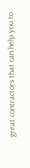great contractors that can help you to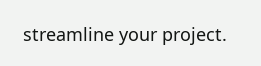streamline your project.